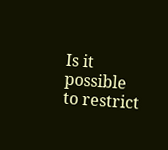Is it possible to restrict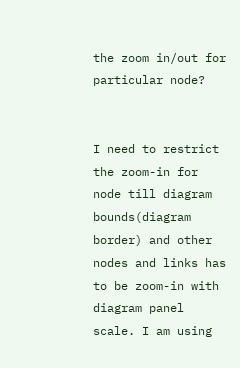the zoom in/out for particular node?


I need to restrict the zoom-in for node till diagram bounds(diagram border) and other nodes and links has to be zoom-in with diagram panel scale. I am using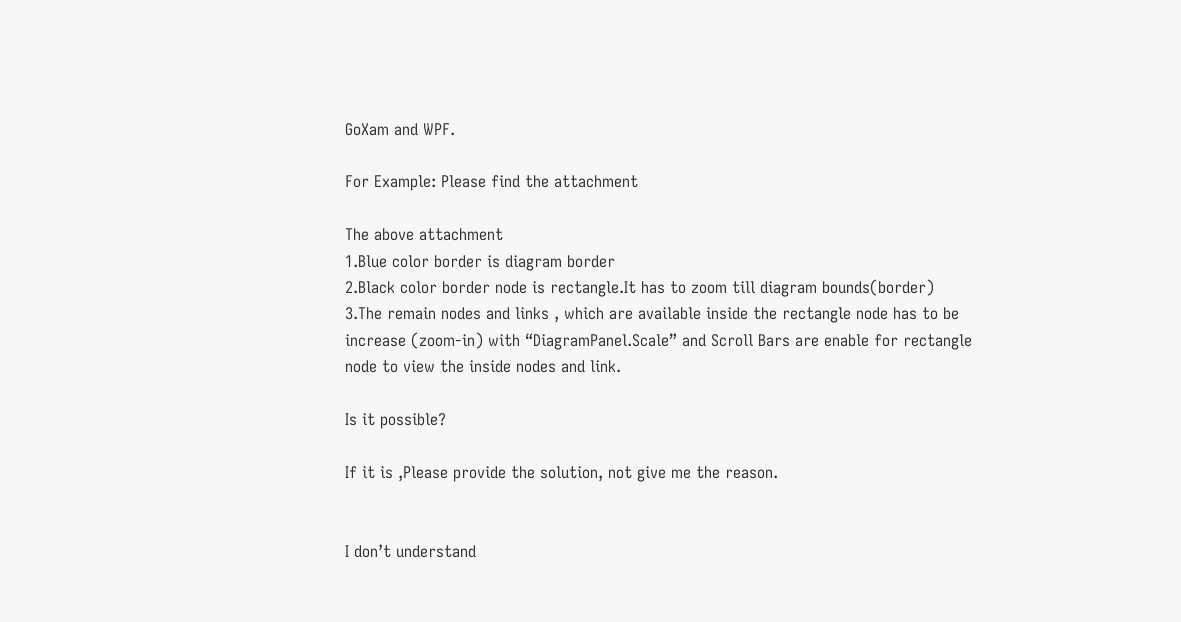GoXam and WPF.

For Example: Please find the attachment

The above attachment
1.Blue color border is diagram border
2.Black color border node is rectangle.It has to zoom till diagram bounds(border)
3.The remain nodes and links , which are available inside the rectangle node has to be increase (zoom-in) with “DiagramPanel.Scale” and Scroll Bars are enable for rectangle node to view the inside nodes and link.

Is it possible?

If it is ,Please provide the solution, not give me the reason.


I don’t understand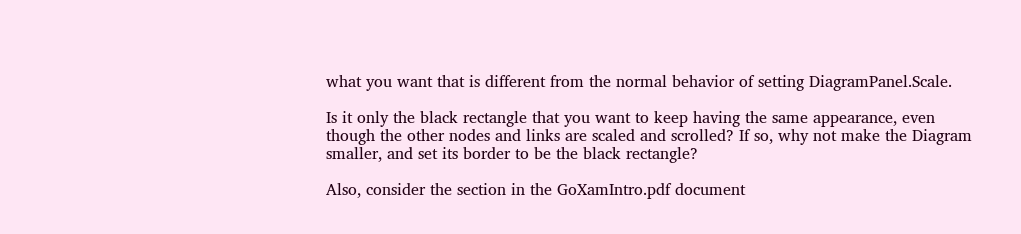what you want that is different from the normal behavior of setting DiagramPanel.Scale.

Is it only the black rectangle that you want to keep having the same appearance, even though the other nodes and links are scaled and scrolled? If so, why not make the Diagram smaller, and set its border to be the black rectangle?

Also, consider the section in the GoXamIntro.pdf document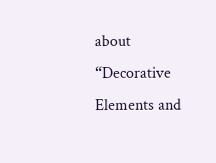about “Decorative Elements and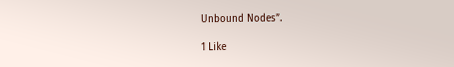Unbound Nodes”.

1 Like